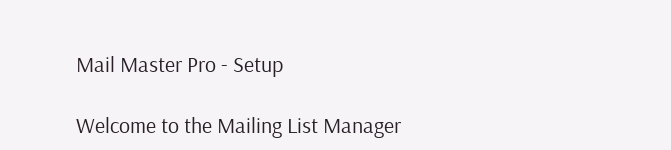Mail Master Pro - Setup

Welcome to the Mailing List Manager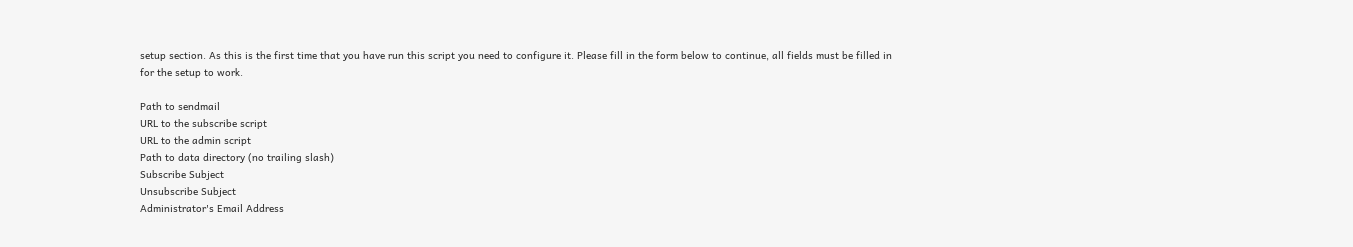setup section. As this is the first time that you have run this script you need to configure it. Please fill in the form below to continue, all fields must be filled in for the setup to work.

Path to sendmail
URL to the subscribe script
URL to the admin script
Path to data directory (no trailing slash)
Subscribe Subject
Unsubscribe Subject
Administrator's Email Address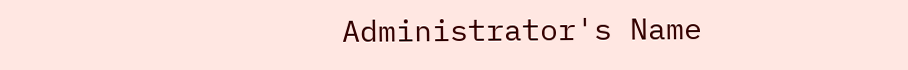Administrator's Name